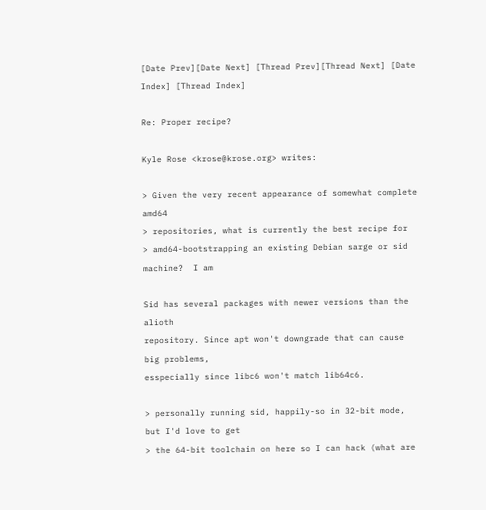[Date Prev][Date Next] [Thread Prev][Thread Next] [Date Index] [Thread Index]

Re: Proper recipe?

Kyle Rose <krose@krose.org> writes:

> Given the very recent appearance of somewhat complete amd64
> repositories, what is currently the best recipe for
> amd64-bootstrapping an existing Debian sarge or sid machine?  I am

Sid has several packages with newer versions than the alioth
repository. Since apt won't downgrade that can cause big problems,
esspecially since libc6 won't match lib64c6.

> personally running sid, happily-so in 32-bit mode, but I'd love to get
> the 64-bit toolchain on here so I can hack (what are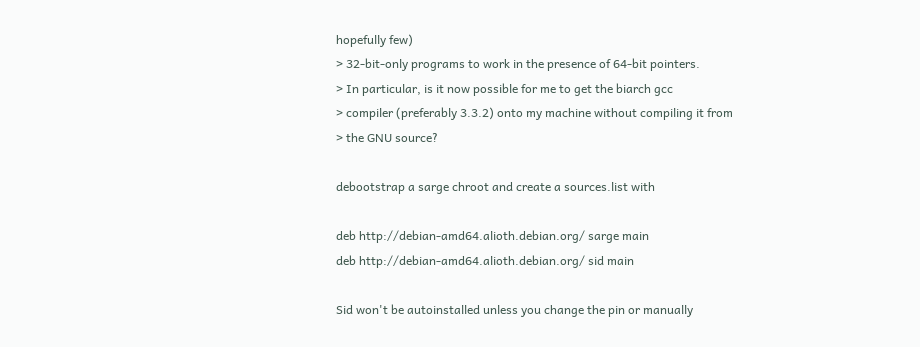hopefully few)
> 32-bit-only programs to work in the presence of 64-bit pointers.
> In particular, is it now possible for me to get the biarch gcc
> compiler (preferably 3.3.2) onto my machine without compiling it from
> the GNU source?

debootstrap a sarge chroot and create a sources.list with

deb http://debian-amd64.alioth.debian.org/ sarge main
deb http://debian-amd64.alioth.debian.org/ sid main

Sid won't be autoinstalled unless you change the pin or manually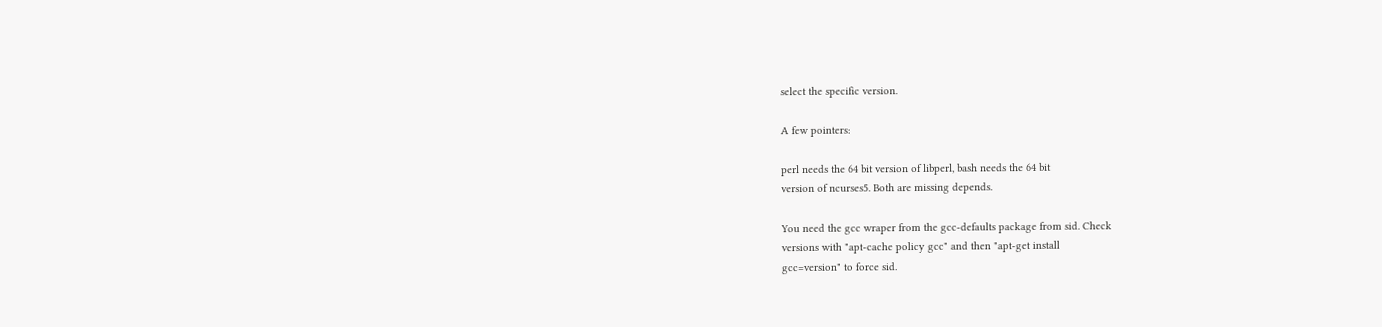select the specific version.

A few pointers:

perl needs the 64 bit version of libperl, bash needs the 64 bit
version of ncurses5. Both are missing depends.

You need the gcc wraper from the gcc-defaults package from sid. Check
versions with "apt-cache policy gcc" and then "apt-get install
gcc=version" to force sid.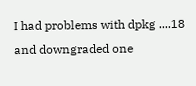I had problems with dpkg ....18 and downgraded one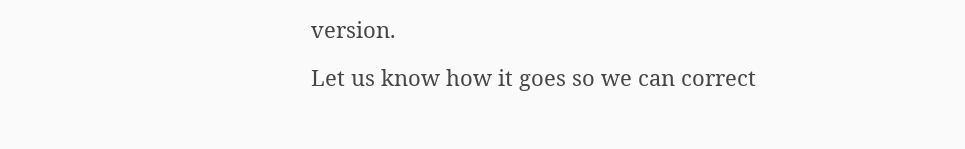version.

Let us know how it goes so we can correct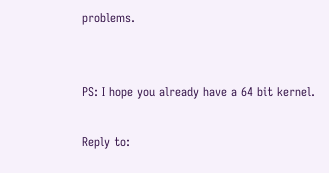problems.


PS: I hope you already have a 64 bit kernel.

Reply to: